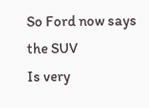So Ford now says the SUV
Is very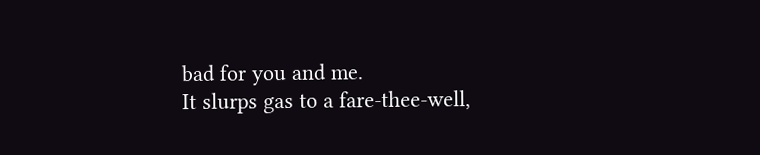bad for you and me.
It slurps gas to a fare-thee-well,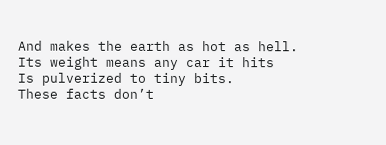And makes the earth as hot as hell.
Its weight means any car it hits
Is pulverized to tiny bits.
These facts don’t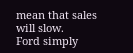mean that sales will slow.
Ford simply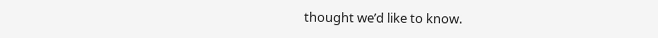thought we’d like to know.